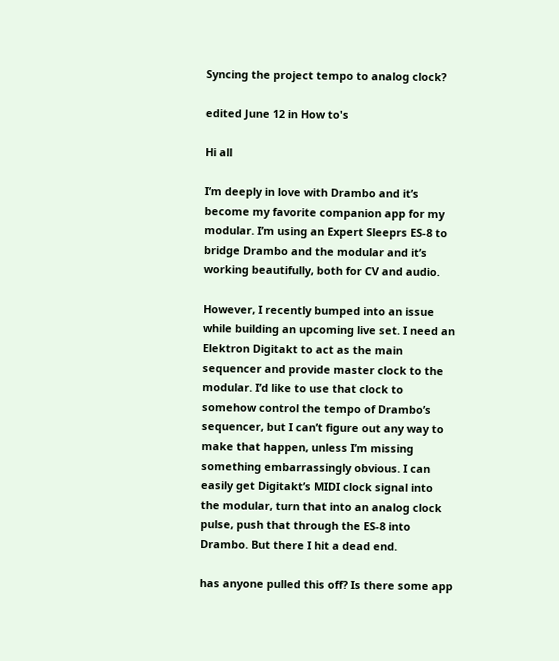Syncing the project tempo to analog clock?

edited June 12 in How to's

Hi all

I’m deeply in love with Drambo and it’s become my favorite companion app for my modular. I’m using an Expert Sleeprs ES-8 to bridge Drambo and the modular and it’s working beautifully, both for CV and audio.

However, I recently bumped into an issue while building an upcoming live set. I need an Elektron Digitakt to act as the main sequencer and provide master clock to the modular. I’d like to use that clock to somehow control the tempo of Drambo’s sequencer, but I can’t figure out any way to make that happen, unless I’m missing something embarrassingly obvious. I can easily get Digitakt’s MIDI clock signal into the modular, turn that into an analog clock pulse, push that through the ES-8 into Drambo. But there I hit a dead end.

has anyone pulled this off? Is there some app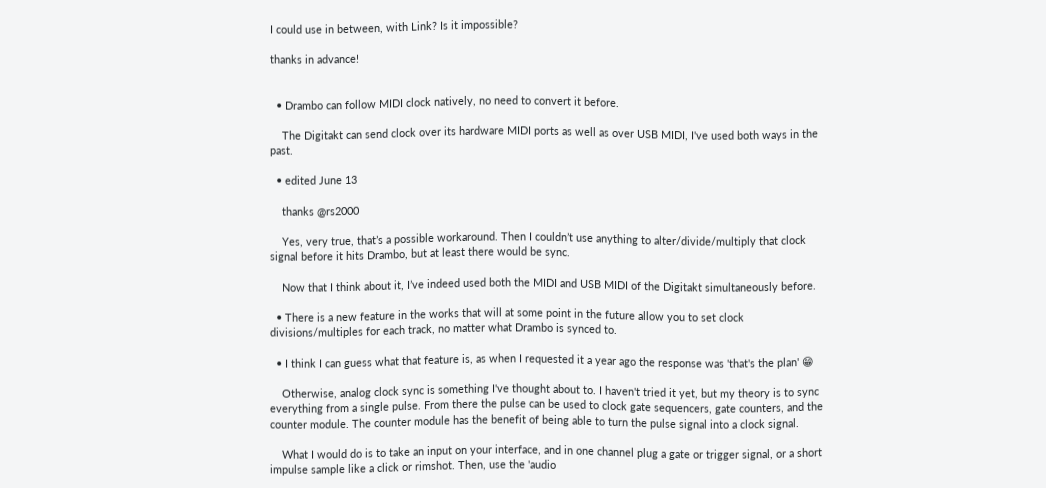I could use in between, with Link? Is it impossible?

thanks in advance!


  • Drambo can follow MIDI clock natively, no need to convert it before.

    The Digitakt can send clock over its hardware MIDI ports as well as over USB MIDI, I've used both ways in the past.

  • edited June 13

    thanks @rs2000

    Yes, very true, that’s a possible workaround. Then I couldn’t use anything to alter/divide/multiply that clock signal before it hits Drambo, but at least there would be sync.

    Now that I think about it, I’ve indeed used both the MIDI and USB MIDI of the Digitakt simultaneously before.

  • There is a new feature in the works that will at some point in the future allow you to set clock divisions/multiples for each track, no matter what Drambo is synced to.

  • I think I can guess what that feature is, as when I requested it a year ago the response was 'that's the plan' 😁

    Otherwise, analog clock sync is something I've thought about to. I haven't tried it yet, but my theory is to sync everything from a single pulse. From there the pulse can be used to clock gate sequencers, gate counters, and the counter module. The counter module has the benefit of being able to turn the pulse signal into a clock signal.

    What I would do is to take an input on your interface, and in one channel plug a gate or trigger signal, or a short impulse sample like a click or rimshot. Then, use the 'audio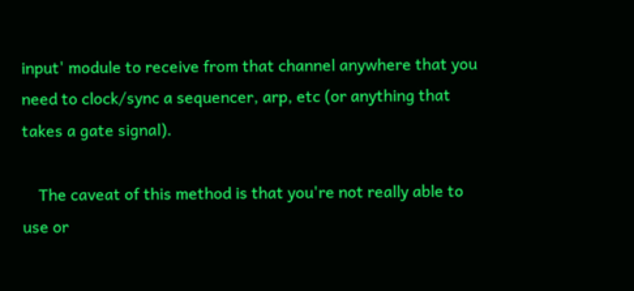input' module to receive from that channel anywhere that you need to clock/sync a sequencer, arp, etc (or anything that takes a gate signal).

    The caveat of this method is that you're not really able to use or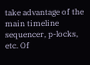take advantage of the main timeline sequencer, p-locks, etc. Of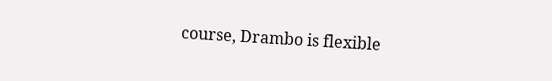course, Drambo is flexible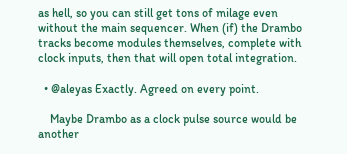as hell, so you can still get tons of milage even without the main sequencer. When (if) the Drambo tracks become modules themselves, complete with clock inputs, then that will open total integration.

  • @aleyas Exactly. Agreed on every point.

    Maybe Drambo as a clock pulse source would be another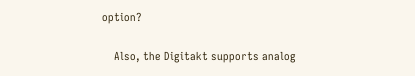option?

    Also, the Digitakt supports analog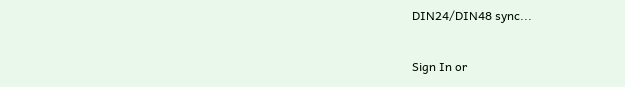DIN24/DIN48 sync...

Sign In or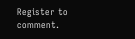Register to comment.